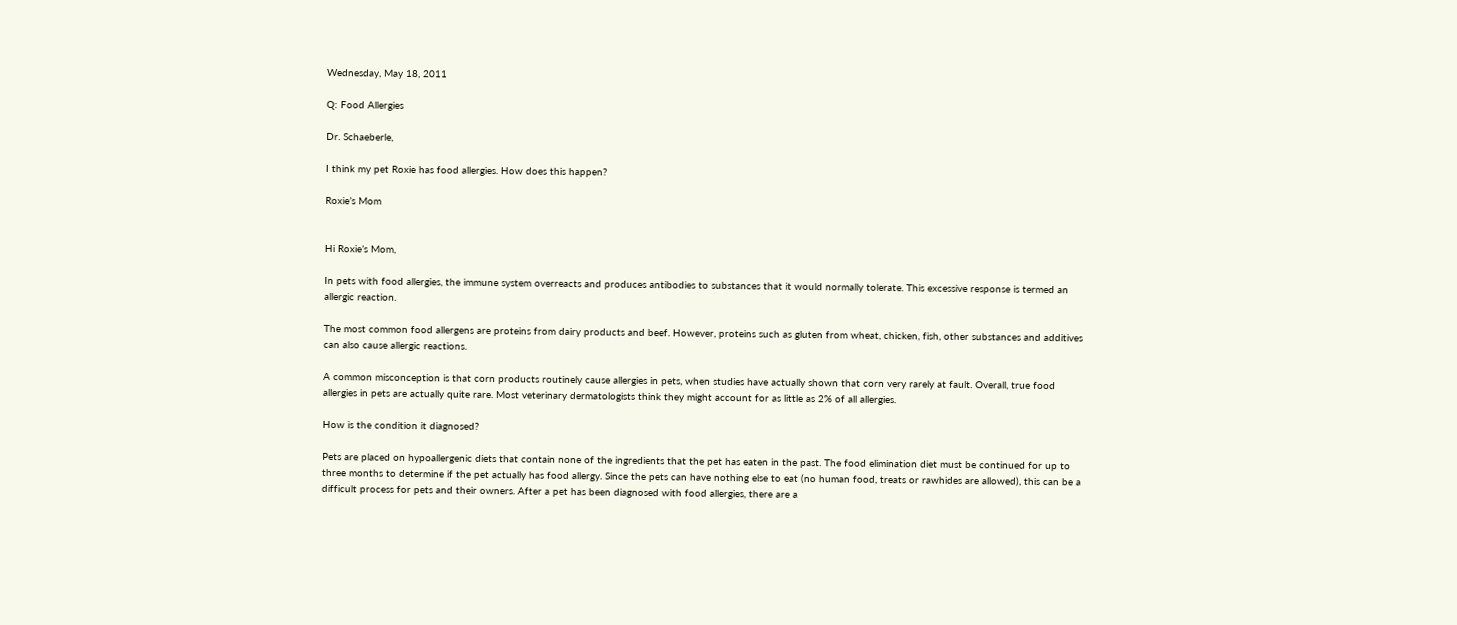Wednesday, May 18, 2011

Q: Food Allergies

Dr. Schaeberle,

I think my pet Roxie has food allergies. How does this happen?

Roxie’s Mom


Hi Roxie’s Mom,

In pets with food allergies, the immune system overreacts and produces antibodies to substances that it would normally tolerate. This excessive response is termed an allergic reaction.

The most common food allergens are proteins from dairy products and beef. However, proteins such as gluten from wheat, chicken, fish, other substances and additives can also cause allergic reactions.

A common misconception is that corn products routinely cause allergies in pets, when studies have actually shown that corn very rarely at fault. Overall, true food allergies in pets are actually quite rare. Most veterinary dermatologists think they might account for as little as 2% of all allergies.

How is the condition it diagnosed?

Pets are placed on hypoallergenic diets that contain none of the ingredients that the pet has eaten in the past. The food elimination diet must be continued for up to three months to determine if the pet actually has food allergy. Since the pets can have nothing else to eat (no human food, treats or rawhides are allowed), this can be a difficult process for pets and their owners. After a pet has been diagnosed with food allergies, there are a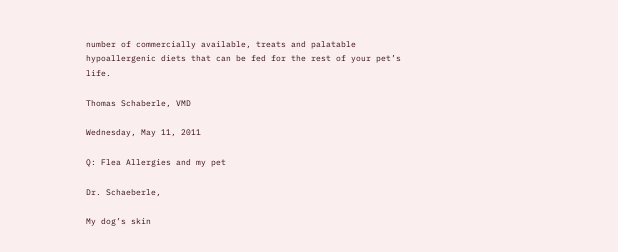number of commercially available, treats and palatable hypoallergenic diets that can be fed for the rest of your pet’s life.

Thomas Schaberle, VMD

Wednesday, May 11, 2011

Q: Flea Allergies and my pet

Dr. Schaeberle,

My dog’s skin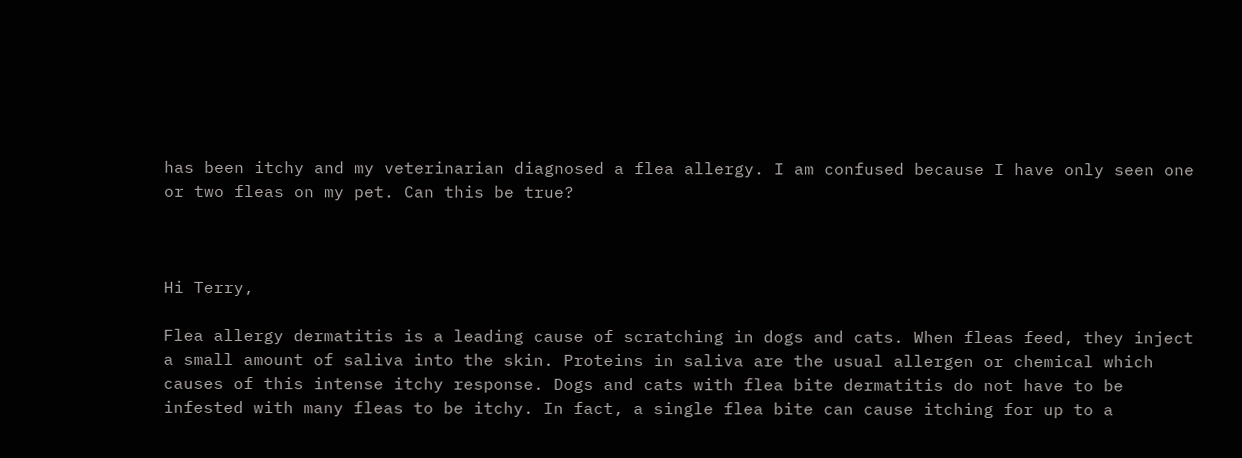has been itchy and my veterinarian diagnosed a flea allergy. I am confused because I have only seen one or two fleas on my pet. Can this be true?



Hi Terry,

Flea allergy dermatitis is a leading cause of scratching in dogs and cats. When fleas feed, they inject a small amount of saliva into the skin. Proteins in saliva are the usual allergen or chemical which causes of this intense itchy response. Dogs and cats with flea bite dermatitis do not have to be infested with many fleas to be itchy. In fact, a single flea bite can cause itching for up to a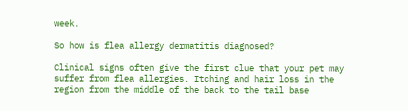week.

So how is flea allergy dermatitis diagnosed?

Clinical signs often give the first clue that your pet may suffer from flea allergies. Itching and hair loss in the region from the middle of the back to the tail base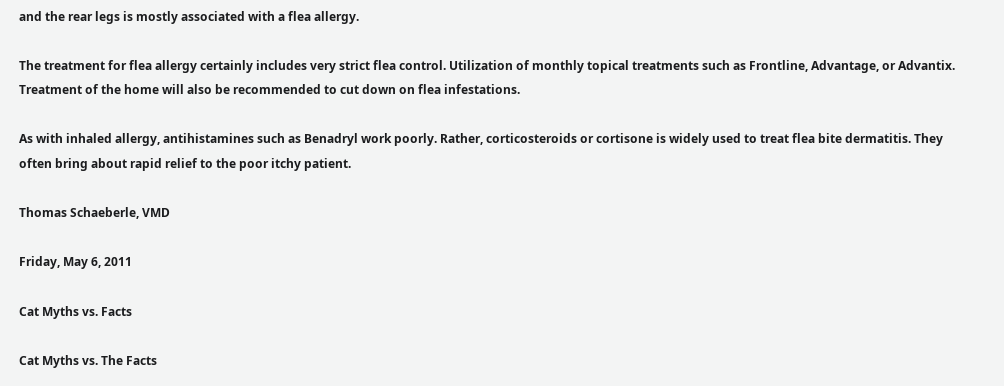and the rear legs is mostly associated with a flea allergy.

The treatment for flea allergy certainly includes very strict flea control. Utilization of monthly topical treatments such as Frontline, Advantage, or Advantix. Treatment of the home will also be recommended to cut down on flea infestations.

As with inhaled allergy, antihistamines such as Benadryl work poorly. Rather, corticosteroids or cortisone is widely used to treat flea bite dermatitis. They often bring about rapid relief to the poor itchy patient.

Thomas Schaeberle, VMD

Friday, May 6, 2011

Cat Myths vs. Facts

Cat Myths vs. The Facts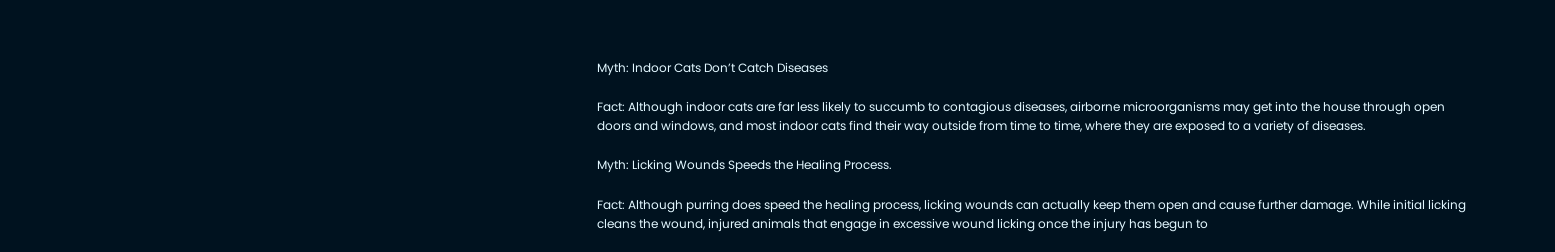Myth: Indoor Cats Don’t Catch Diseases

Fact: Although indoor cats are far less likely to succumb to contagious diseases, airborne microorganisms may get into the house through open doors and windows, and most indoor cats find their way outside from time to time, where they are exposed to a variety of diseases.

Myth: Licking Wounds Speeds the Healing Process.

Fact: Although purring does speed the healing process, licking wounds can actually keep them open and cause further damage. While initial licking cleans the wound, injured animals that engage in excessive wound licking once the injury has begun to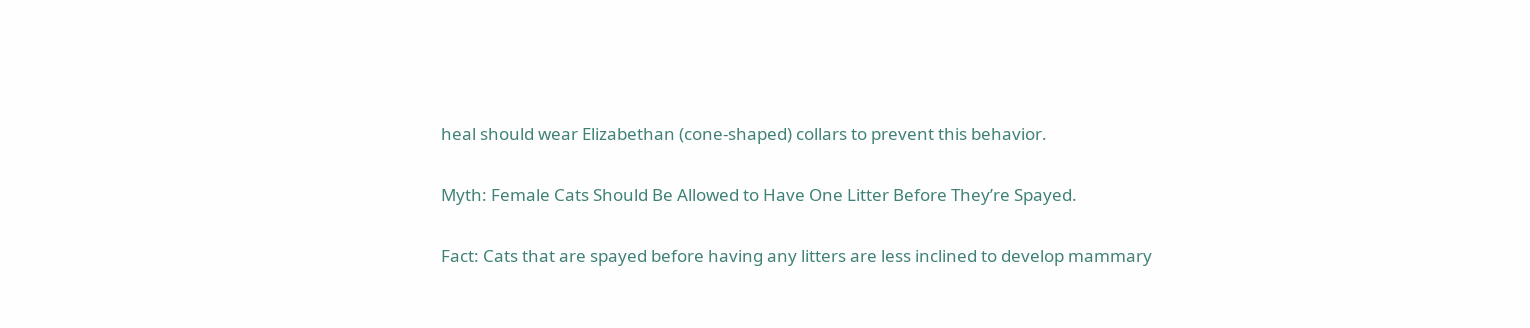heal should wear Elizabethan (cone-shaped) collars to prevent this behavior.

Myth: Female Cats Should Be Allowed to Have One Litter Before They’re Spayed.

Fact: Cats that are spayed before having any litters are less inclined to develop mammary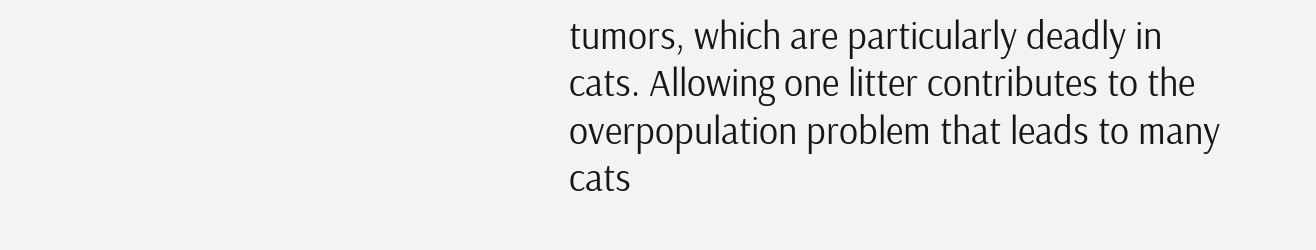tumors, which are particularly deadly in cats. Allowing one litter contributes to the overpopulation problem that leads to many cats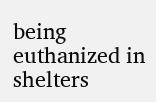being euthanized in shelters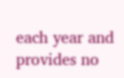each year and provides no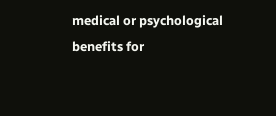medical or psychological benefits for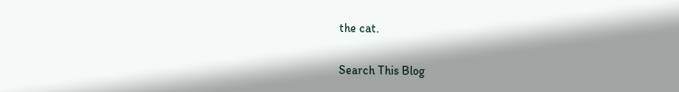the cat.

Search This Blog